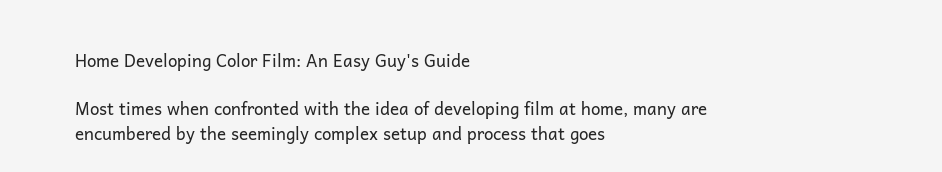Home Developing Color Film: An Easy Guy's Guide

Most times when confronted with the idea of developing film at home, many are encumbered by the seemingly complex setup and process that goes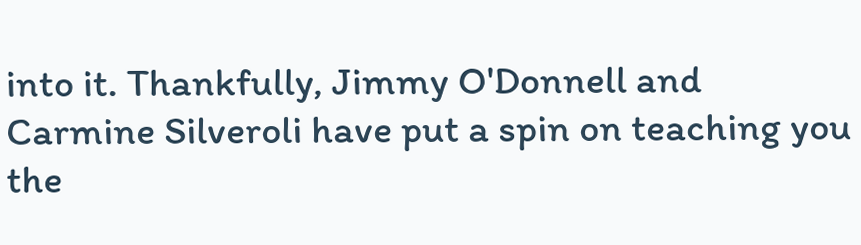into it. Thankfully, Jimmy O'Donnell and Carmine Silveroli have put a spin on teaching you the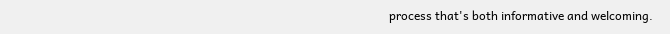process that's both informative and welcoming.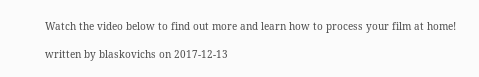Watch the video below to find out more and learn how to process your film at home!

written by blaskovichs on 2017-12-13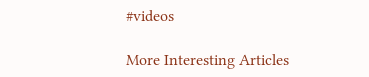#videos

More Interesting Articles